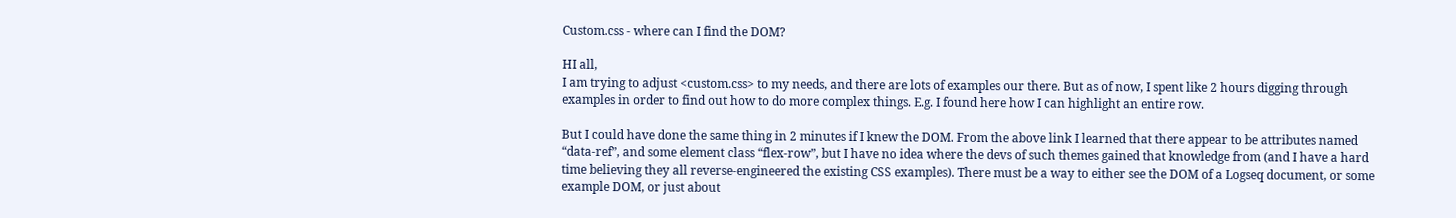Custom.css - where can I find the DOM?

HI all,
I am trying to adjust <custom.css> to my needs, and there are lots of examples our there. But as of now, I spent like 2 hours digging through examples in order to find out how to do more complex things. E.g. I found here how I can highlight an entire row.

But I could have done the same thing in 2 minutes if I knew the DOM. From the above link I learned that there appear to be attributes named “data-ref”, and some element class “flex-row”, but I have no idea where the devs of such themes gained that knowledge from (and I have a hard time believing they all reverse-engineered the existing CSS examples). There must be a way to either see the DOM of a Logseq document, or some example DOM, or just about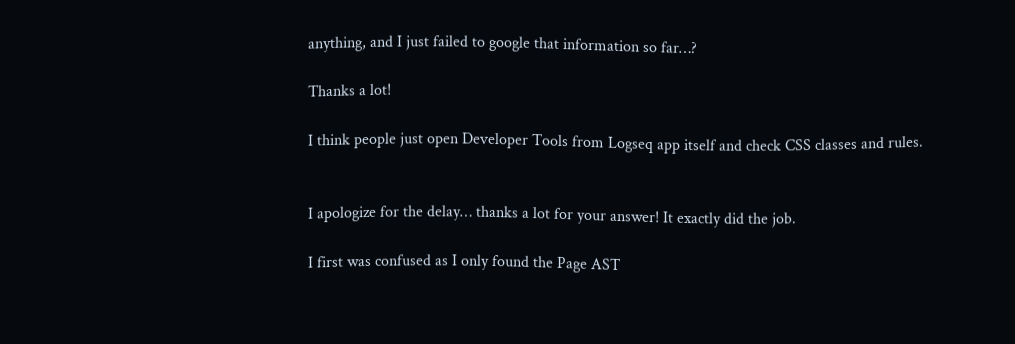anything, and I just failed to google that information so far…?

Thanks a lot!

I think people just open Developer Tools from Logseq app itself and check CSS classes and rules.


I apologize for the delay… thanks a lot for your answer! It exactly did the job.

I first was confused as I only found the Page AST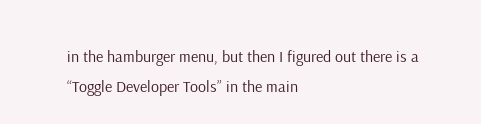in the hamburger menu, but then I figured out there is a “Toggle Developer Tools” in the main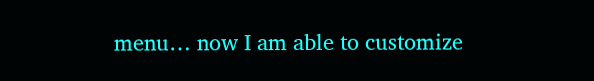menu… now I am able to customize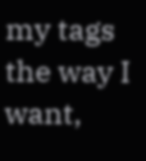my tags the way I want,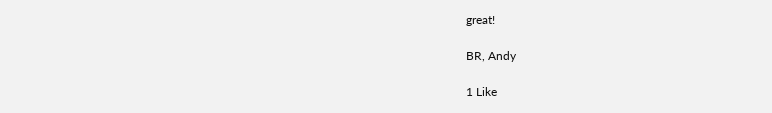great!

BR, Andy

1 Like